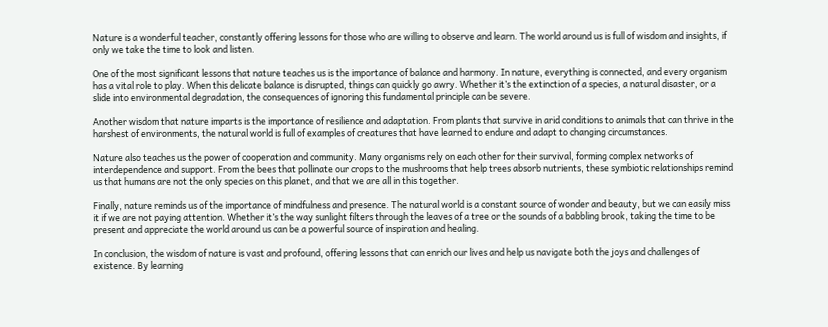Nature is a wonderful teacher, constantly offering lessons for those who are willing to observe and learn. The world around us is full of wisdom and insights, if only we take the time to look and listen.

One of the most significant lessons that nature teaches us is the importance of balance and harmony. In nature, everything is connected, and every organism has a vital role to play. When this delicate balance is disrupted, things can quickly go awry. Whether it’s the extinction of a species, a natural disaster, or a slide into environmental degradation, the consequences of ignoring this fundamental principle can be severe.

Another wisdom that nature imparts is the importance of resilience and adaptation. From plants that survive in arid conditions to animals that can thrive in the harshest of environments, the natural world is full of examples of creatures that have learned to endure and adapt to changing circumstances.

Nature also teaches us the power of cooperation and community. Many organisms rely on each other for their survival, forming complex networks of interdependence and support. From the bees that pollinate our crops to the mushrooms that help trees absorb nutrients, these symbiotic relationships remind us that humans are not the only species on this planet, and that we are all in this together.

Finally, nature reminds us of the importance of mindfulness and presence. The natural world is a constant source of wonder and beauty, but we can easily miss it if we are not paying attention. Whether it’s the way sunlight filters through the leaves of a tree or the sounds of a babbling brook, taking the time to be present and appreciate the world around us can be a powerful source of inspiration and healing.

In conclusion, the wisdom of nature is vast and profound, offering lessons that can enrich our lives and help us navigate both the joys and challenges of existence. By learning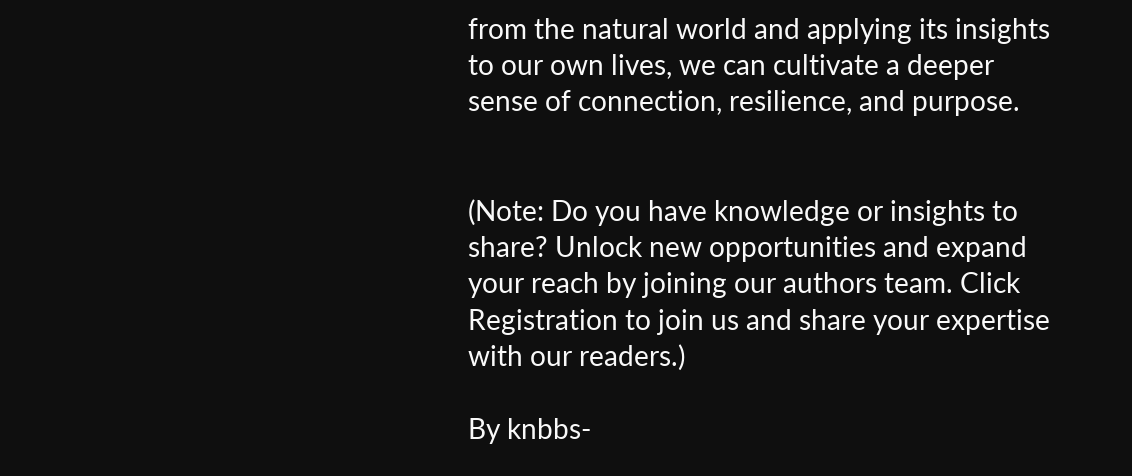from the natural world and applying its insights to our own lives, we can cultivate a deeper sense of connection, resilience, and purpose.


(Note: Do you have knowledge or insights to share? Unlock new opportunities and expand your reach by joining our authors team. Click Registration to join us and share your expertise with our readers.)

By knbbs-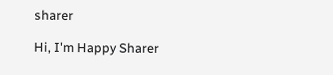sharer

Hi, I'm Happy Sharer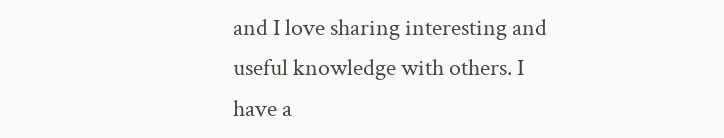and I love sharing interesting and useful knowledge with others. I have a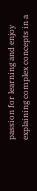passion for learning and enjoy explaining complex concepts in a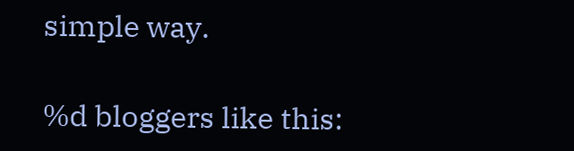simple way.

%d bloggers like this: